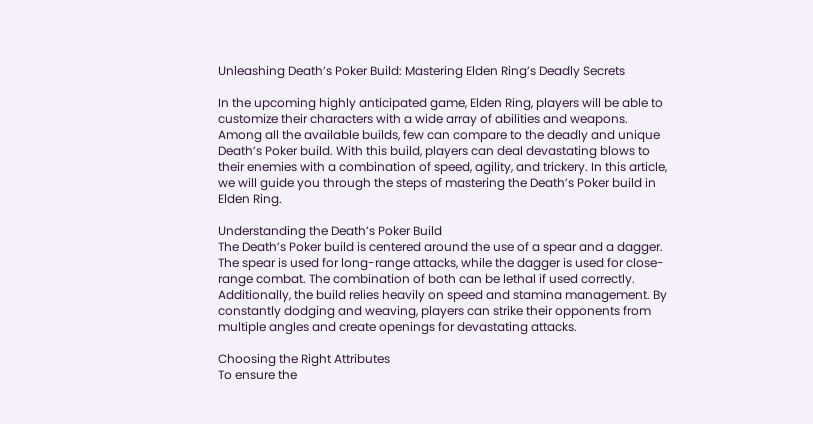Unleashing Death’s Poker Build: Mastering Elden Ring’s Deadly Secrets

In the upcoming highly anticipated game, Elden Ring, players will be able to customize their characters with a wide array of abilities and weapons. Among all the available builds, few can compare to the deadly and unique Death’s Poker build. With this build, players can deal devastating blows to their enemies with a combination of speed, agility, and trickery. In this article, we will guide you through the steps of mastering the Death’s Poker build in Elden Ring.

Understanding the Death’s Poker Build
The Death’s Poker build is centered around the use of a spear and a dagger. The spear is used for long-range attacks, while the dagger is used for close-range combat. The combination of both can be lethal if used correctly. Additionally, the build relies heavily on speed and stamina management. By constantly dodging and weaving, players can strike their opponents from multiple angles and create openings for devastating attacks.

Choosing the Right Attributes
To ensure the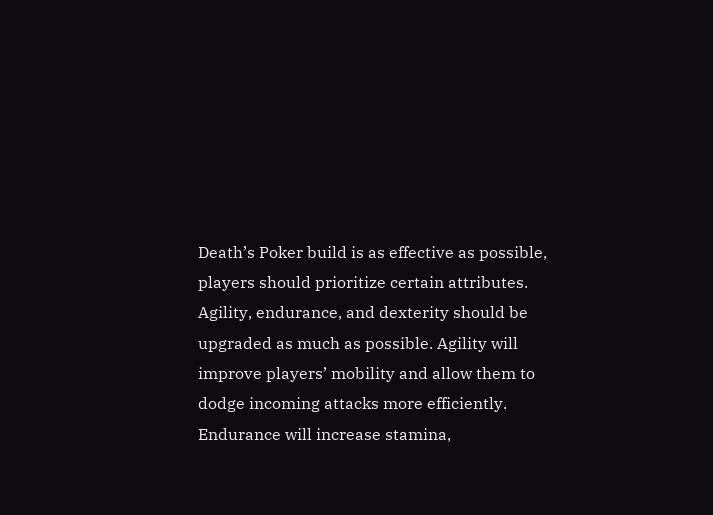Death’s Poker build is as effective as possible, players should prioritize certain attributes. Agility, endurance, and dexterity should be upgraded as much as possible. Agility will improve players’ mobility and allow them to dodge incoming attacks more efficiently. Endurance will increase stamina,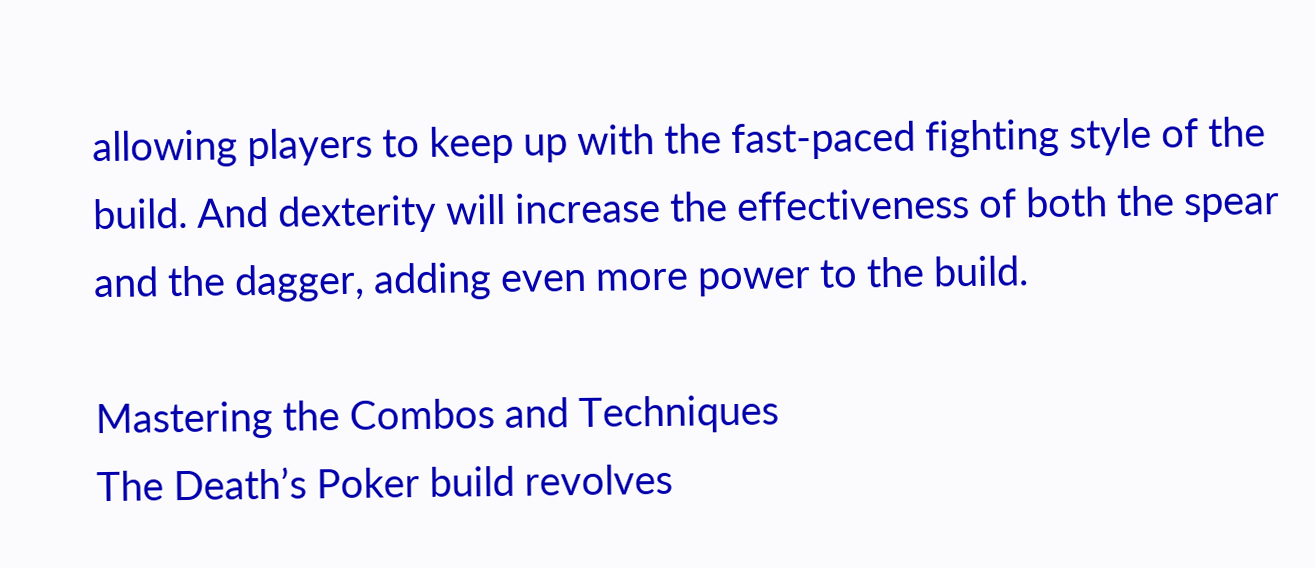allowing players to keep up with the fast-paced fighting style of the build. And dexterity will increase the effectiveness of both the spear and the dagger, adding even more power to the build.

Mastering the Combos and Techniques
The Death’s Poker build revolves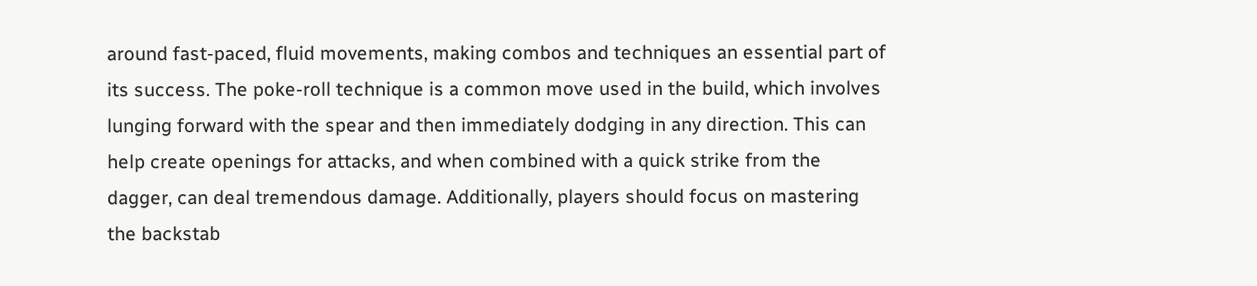around fast-paced, fluid movements, making combos and techniques an essential part of its success. The poke-roll technique is a common move used in the build, which involves lunging forward with the spear and then immediately dodging in any direction. This can help create openings for attacks, and when combined with a quick strike from the dagger, can deal tremendous damage. Additionally, players should focus on mastering the backstab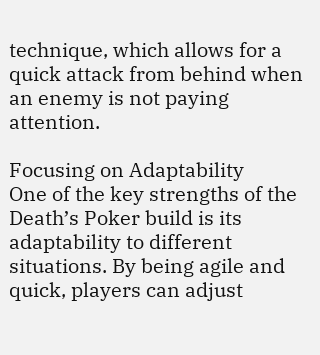technique, which allows for a quick attack from behind when an enemy is not paying attention.

Focusing on Adaptability
One of the key strengths of the Death’s Poker build is its adaptability to different situations. By being agile and quick, players can adjust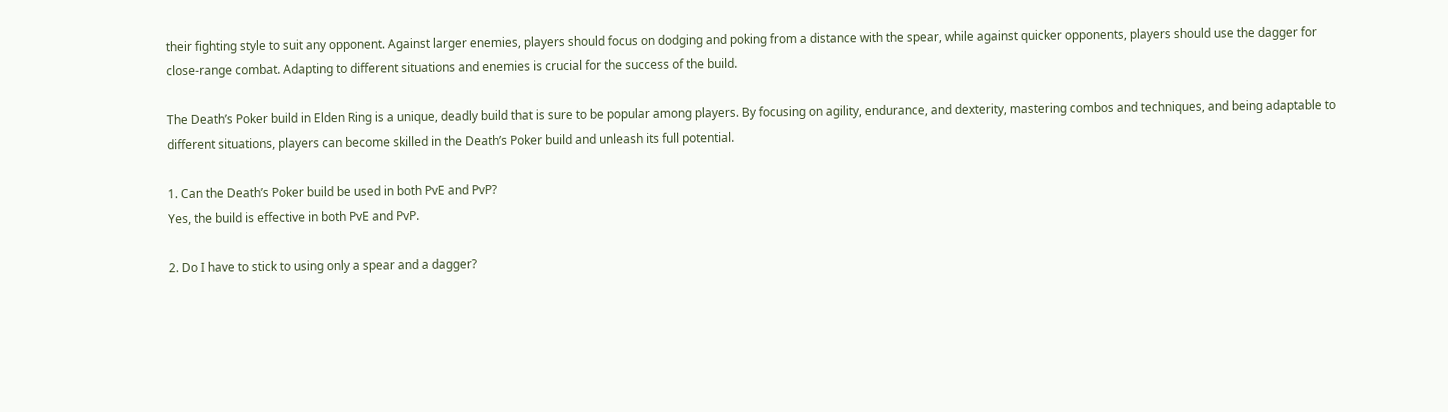their fighting style to suit any opponent. Against larger enemies, players should focus on dodging and poking from a distance with the spear, while against quicker opponents, players should use the dagger for close-range combat. Adapting to different situations and enemies is crucial for the success of the build.

The Death’s Poker build in Elden Ring is a unique, deadly build that is sure to be popular among players. By focusing on agility, endurance, and dexterity, mastering combos and techniques, and being adaptable to different situations, players can become skilled in the Death’s Poker build and unleash its full potential.

1. Can the Death’s Poker build be used in both PvE and PvP?
Yes, the build is effective in both PvE and PvP.

2. Do I have to stick to using only a spear and a dagger?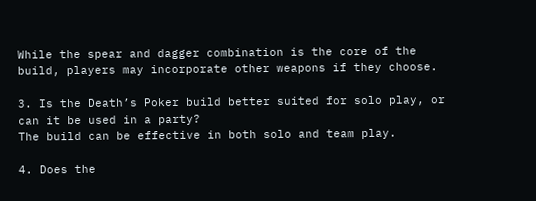While the spear and dagger combination is the core of the build, players may incorporate other weapons if they choose.

3. Is the Death’s Poker build better suited for solo play, or can it be used in a party?
The build can be effective in both solo and team play.

4. Does the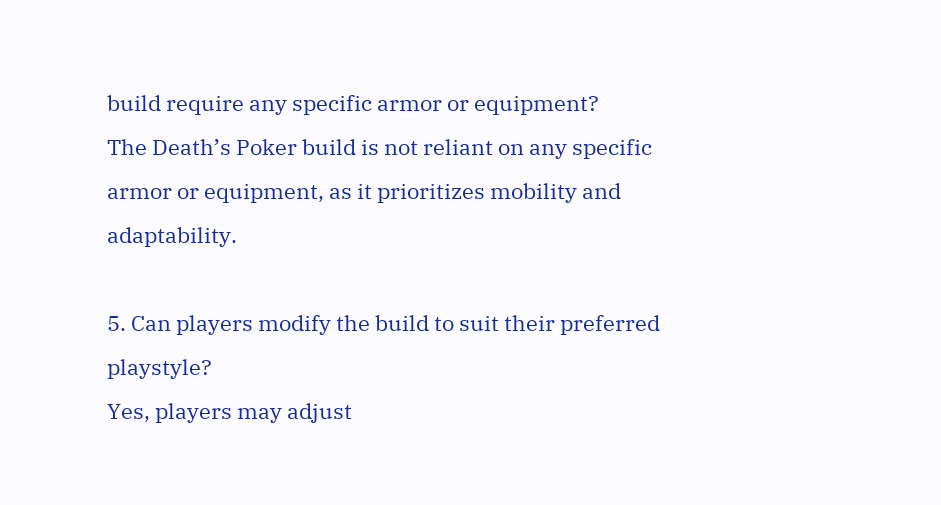build require any specific armor or equipment?
The Death’s Poker build is not reliant on any specific armor or equipment, as it prioritizes mobility and adaptability.

5. Can players modify the build to suit their preferred playstyle?
Yes, players may adjust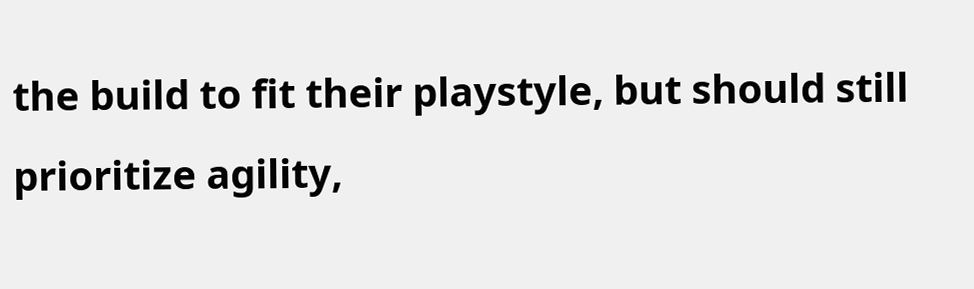the build to fit their playstyle, but should still prioritize agility,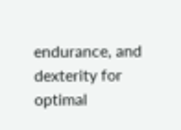endurance, and dexterity for optimal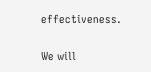effectiveness.

We will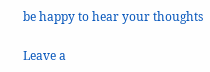be happy to hear your thoughts

Leave a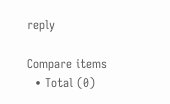reply

Compare items
  • Total (0)